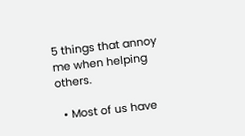5 things that annoy me when helping others.

  • Most of us have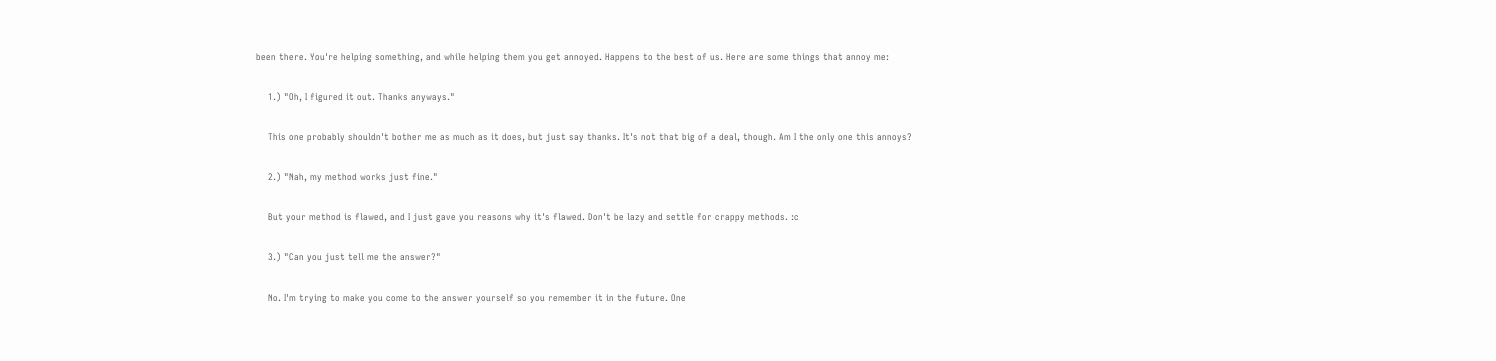been there. You're helping something, and while helping them you get annoyed. Happens to the best of us. Here are some things that annoy me:

    1.) "Oh, I figured it out. Thanks anyways."

    This one probably shouldn't bother me as much as it does, but just say thanks. It's not that big of a deal, though. Am I the only one this annoys?

    2.) "Nah, my method works just fine."

    But your method is flawed, and I just gave you reasons why it's flawed. Don't be lazy and settle for crappy methods. :c

    3.) "Can you just tell me the answer?"

    No. I'm trying to make you come to the answer yourself so you remember it in the future. One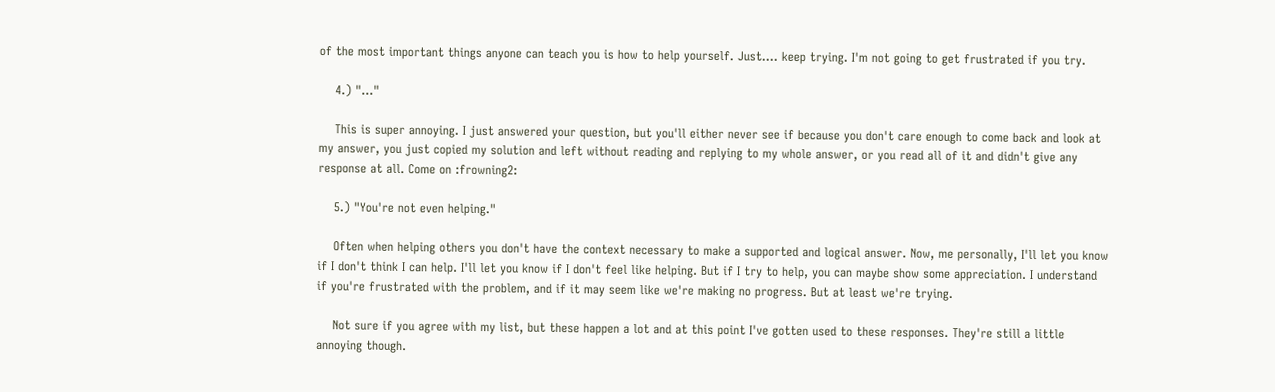of the most important things anyone can teach you is how to help yourself. Just.... keep trying. I'm not going to get frustrated if you try.

    4.) "..."

    This is super annoying. I just answered your question, but you'll either never see if because you don't care enough to come back and look at my answer, you just copied my solution and left without reading and replying to my whole answer, or you read all of it and didn't give any response at all. Come on :frowning2:

    5.) "You're not even helping."

    Often when helping others you don't have the context necessary to make a supported and logical answer. Now, me personally, I'll let you know if I don't think I can help. I'll let you know if I don't feel like helping. But if I try to help, you can maybe show some appreciation. I understand if you're frustrated with the problem, and if it may seem like we're making no progress. But at least we're trying.

    Not sure if you agree with my list, but these happen a lot and at this point I've gotten used to these responses. They're still a little annoying though.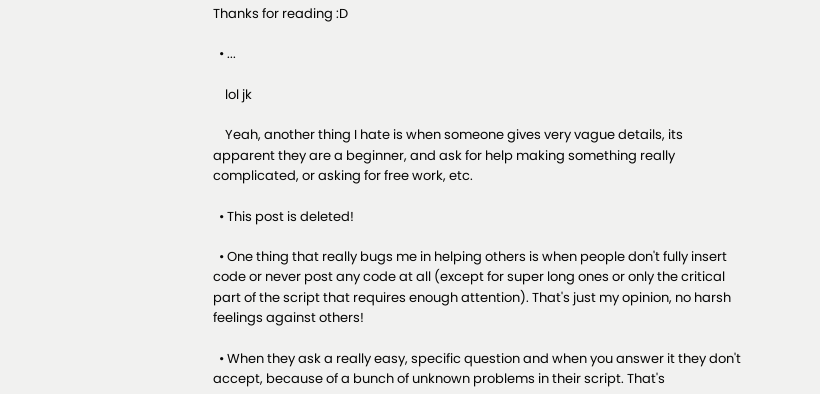Thanks for reading :D

  • ...

    lol jk

    Yeah, another thing I hate is when someone gives very vague details, its apparent they are a beginner, and ask for help making something really complicated, or asking for free work, etc.

  • This post is deleted!

  • One thing that really bugs me in helping others is when people don't fully insert code or never post any code at all (except for super long ones or only the critical part of the script that requires enough attention). That's just my opinion, no harsh feelings against others!

  • When they ask a really easy, specific question and when you answer it they don't accept, because of a bunch of unknown problems in their script. That's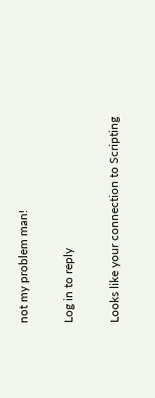not my problem man!

Log in to reply

Looks like your connection to Scripting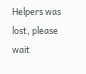Helpers was lost, please wait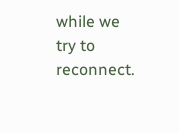while we try to reconnect.